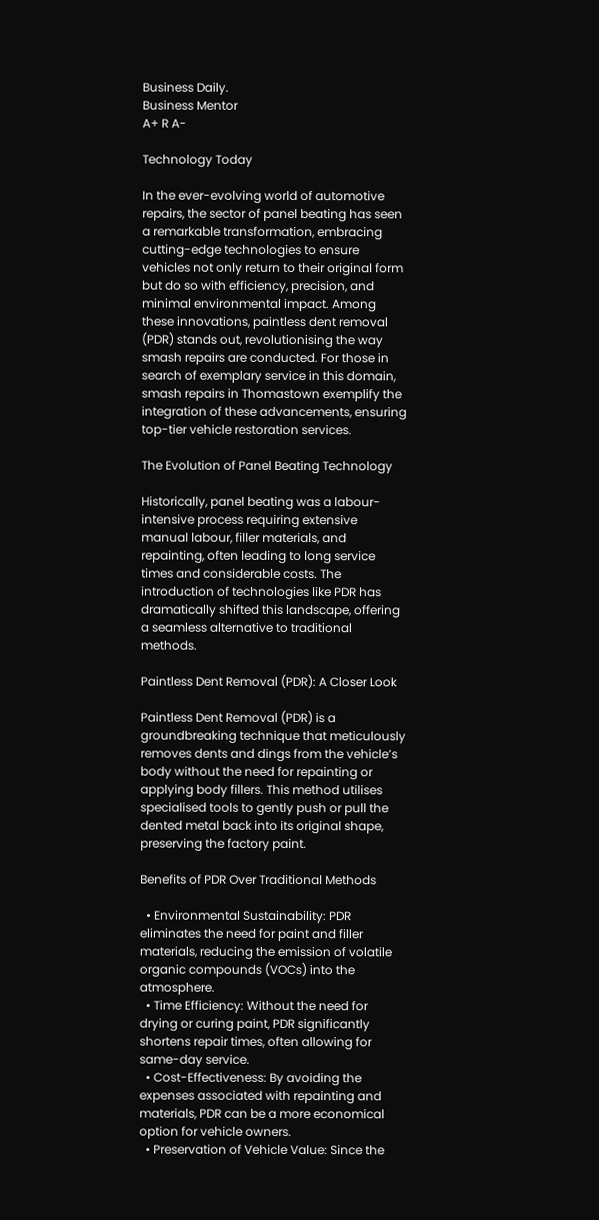Business Daily.
Business Mentor
A+ R A-

Technology Today

In the ever-evolving world of automotive repairs, the sector of panel beating has seen a remarkable transformation, embracing cutting-edge technologies to ensure vehicles not only return to their original form but do so with efficiency, precision, and minimal environmental impact. Among these innovations, paintless dent removal (PDR) stands out, revolutionising the way smash repairs are conducted. For those in search of exemplary service in this domain, smash repairs in Thomastown exemplify the integration of these advancements, ensuring top-tier vehicle restoration services.

The Evolution of Panel Beating Technology

Historically, panel beating was a labour-intensive process requiring extensive manual labour, filler materials, and repainting, often leading to long service times and considerable costs. The introduction of technologies like PDR has dramatically shifted this landscape, offering a seamless alternative to traditional methods.

Paintless Dent Removal (PDR): A Closer Look

Paintless Dent Removal (PDR) is a groundbreaking technique that meticulously removes dents and dings from the vehicle’s body without the need for repainting or applying body fillers. This method utilises specialised tools to gently push or pull the dented metal back into its original shape, preserving the factory paint.

Benefits of PDR Over Traditional Methods

  • Environmental Sustainability: PDR eliminates the need for paint and filler materials, reducing the emission of volatile organic compounds (VOCs) into the atmosphere.
  • Time Efficiency: Without the need for drying or curing paint, PDR significantly shortens repair times, often allowing for same-day service.
  • Cost-Effectiveness: By avoiding the expenses associated with repainting and materials, PDR can be a more economical option for vehicle owners.
  • Preservation of Vehicle Value: Since the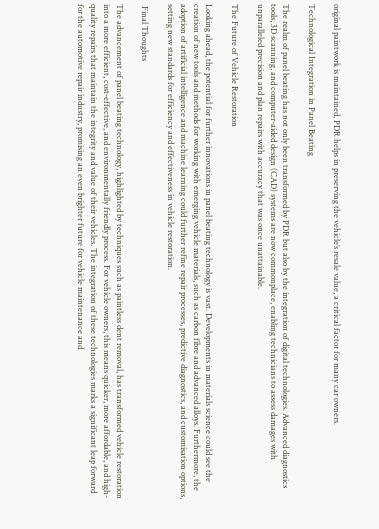original paintwork is maintained, PDR helps in preserving the vehicle’s resale value, a critical factor for many car owners.

Technological Integration in Panel Beating

The realm of panel beating has not only been transformed by PDR but also by the integration of digital technologies. Advanced diagnostics tools, 3D scanning, and computer-aided design (CAD) systems are now commonplace, enabling technicians to assess damages with unparalleled precision and plan repairs with accuracy that was once unattainable.

The Future of Vehicle Restoration

Looking ahead, the potential for further innovations in panel beating technology is vast. Developments in materials science could see the creation of new tools and methods for working with emerging vehicle materials, such as carbon fibre and advanced alloys. Furthermore, the adoption of artificial intelligence and machine learning could further refine repair processes, predictive diagnostics, and customisation options, setting new standards for efficiency and effectiveness in vehicle restoration.

 Final Thoughts

The advancement of panel beating technology, highlighted by techniques such as paintless dent removal, has transformed vehicle restoration into a more efficient, cost-effective, and environmentally friendly process. For vehicle owners, this means quicker, more affordable, and high-quality repairs that maintain the integrity and value of their vehicles. The integration of these technologies marks a significant leap forward for the automotive repair industry, promising an even brighter future for vehicle maintenance and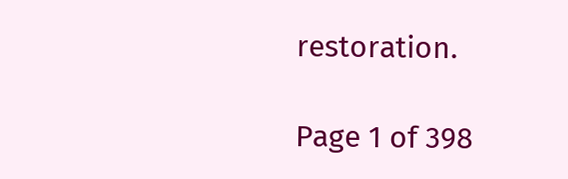restoration.

Page 1 of 398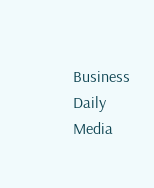Business Daily Media